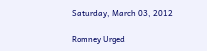Saturday, March 03, 2012

Romney Urged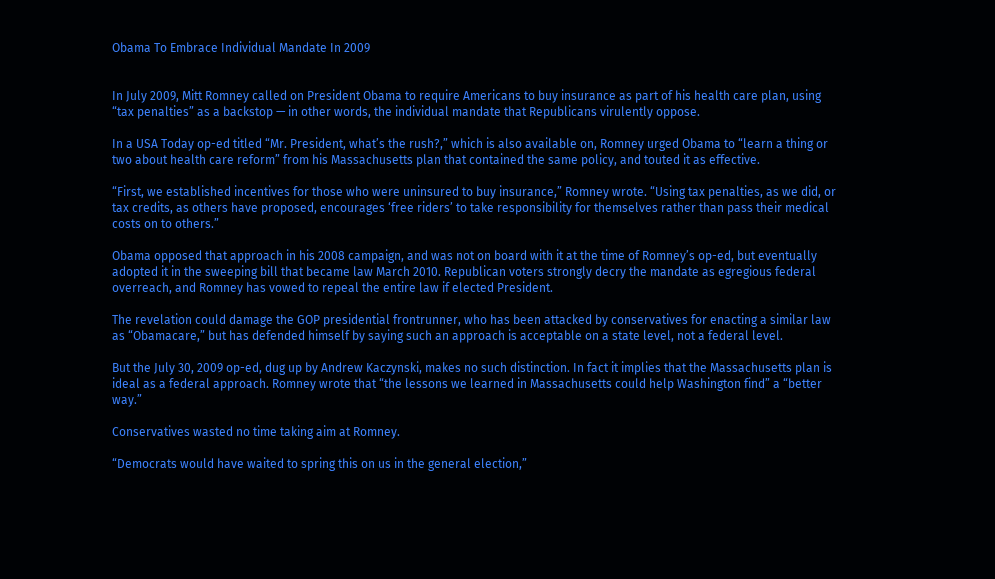Obama To Embrace Individual Mandate In 2009


In July 2009, Mitt Romney called on President Obama to require Americans to buy insurance as part of his health care plan, using “tax penalties” as a backstop — in other words, the individual mandate that Republicans virulently oppose.

In a USA Today op-ed titled “Mr. President, what’s the rush?,” which is also available on, Romney urged Obama to “learn a thing or two about health care reform” from his Massachusetts plan that contained the same policy, and touted it as effective.

“First, we established incentives for those who were uninsured to buy insurance,” Romney wrote. “Using tax penalties, as we did, or tax credits, as others have proposed, encourages ‘free riders’ to take responsibility for themselves rather than pass their medical costs on to others.”

Obama opposed that approach in his 2008 campaign, and was not on board with it at the time of Romney’s op-ed, but eventually adopted it in the sweeping bill that became law March 2010. Republican voters strongly decry the mandate as egregious federal overreach, and Romney has vowed to repeal the entire law if elected President.

The revelation could damage the GOP presidential frontrunner, who has been attacked by conservatives for enacting a similar law as “Obamacare,” but has defended himself by saying such an approach is acceptable on a state level, not a federal level.

But the July 30, 2009 op-ed, dug up by Andrew Kaczynski, makes no such distinction. In fact it implies that the Massachusetts plan is ideal as a federal approach. Romney wrote that “the lessons we learned in Massachusetts could help Washington find” a “better way.”

Conservatives wasted no time taking aim at Romney.

“Democrats would have waited to spring this on us in the general election,”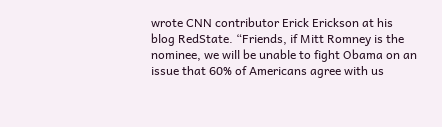wrote CNN contributor Erick Erickson at his blog RedState. “Friends, if Mitt Romney is the nominee, we will be unable to fight Obama on an issue that 60% of Americans agree with us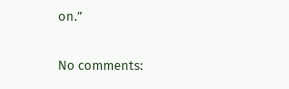on.”

No comments: